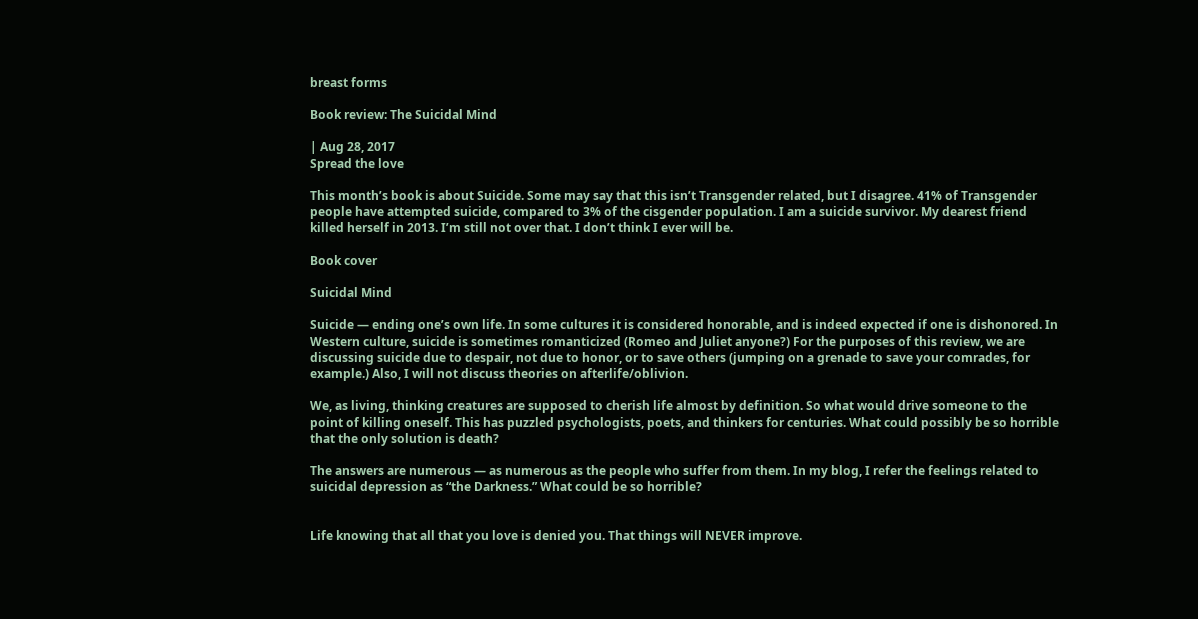breast forms

Book review: The Suicidal Mind

| Aug 28, 2017
Spread the love

This month’s book is about Suicide. Some may say that this isn’t Transgender related, but I disagree. 41% of Transgender people have attempted suicide, compared to 3% of the cisgender population. I am a suicide survivor. My dearest friend killed herself in 2013. I’m still not over that. I don’t think I ever will be.

Book cover

Suicidal Mind

Suicide — ending one’s own life. In some cultures it is considered honorable, and is indeed expected if one is dishonored. In Western culture, suicide is sometimes romanticized (Romeo and Juliet anyone?) For the purposes of this review, we are discussing suicide due to despair, not due to honor, or to save others (jumping on a grenade to save your comrades, for example.) Also, I will not discuss theories on afterlife/oblivion.

We, as living, thinking creatures are supposed to cherish life almost by definition. So what would drive someone to the point of killing oneself. This has puzzled psychologists, poets, and thinkers for centuries. What could possibly be so horrible that the only solution is death?

The answers are numerous — as numerous as the people who suffer from them. In my blog, I refer the feelings related to suicidal depression as “the Darkness.” What could be so horrible?


Life knowing that all that you love is denied you. That things will NEVER improve.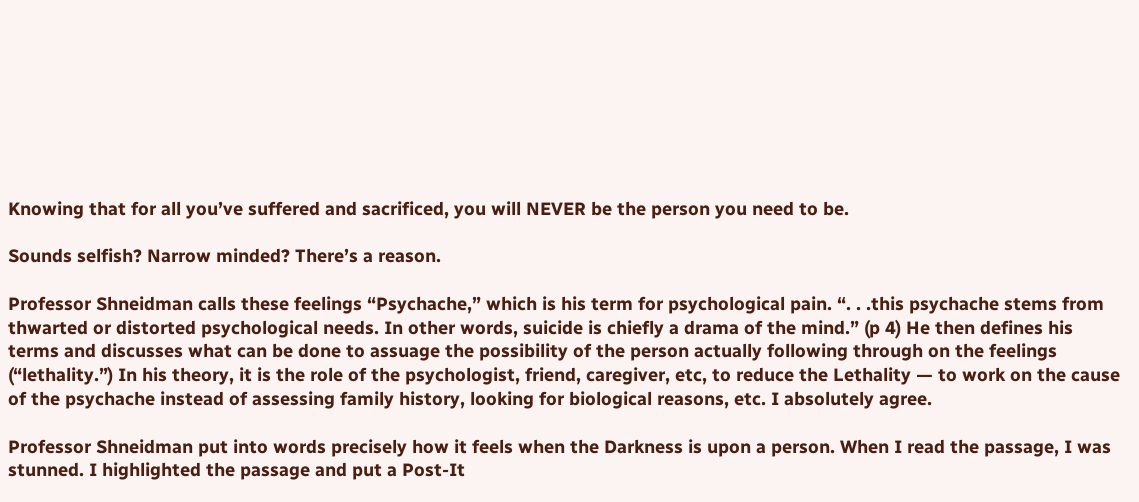Knowing that for all you’ve suffered and sacrificed, you will NEVER be the person you need to be.

Sounds selfish? Narrow minded? There’s a reason.

Professor Shneidman calls these feelings “Psychache,” which is his term for psychological pain. “. . .this psychache stems from thwarted or distorted psychological needs. In other words, suicide is chiefly a drama of the mind.” (p 4) He then defines his terms and discusses what can be done to assuage the possibility of the person actually following through on the feelings (“lethality.”) In his theory, it is the role of the psychologist, friend, caregiver, etc, to reduce the Lethality — to work on the cause of the psychache instead of assessing family history, looking for biological reasons, etc. I absolutely agree.

Professor Shneidman put into words precisely how it feels when the Darkness is upon a person. When I read the passage, I was stunned. I highlighted the passage and put a Post-It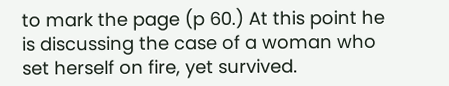to mark the page (p 60.) At this point he is discussing the case of a woman who set herself on fire, yet survived.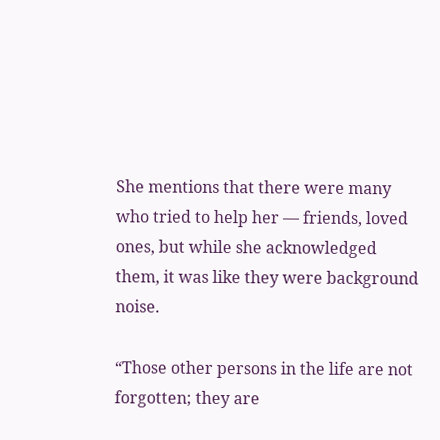She mentions that there were many who tried to help her — friends, loved ones, but while she acknowledged them, it was like they were background noise.

“Those other persons in the life are not forgotten; they are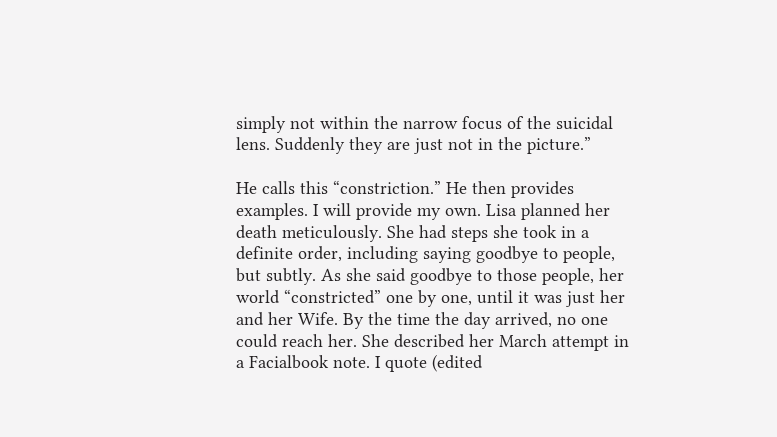simply not within the narrow focus of the suicidal lens. Suddenly they are just not in the picture.”

He calls this “constriction.” He then provides examples. I will provide my own. Lisa planned her death meticulously. She had steps she took in a definite order, including saying goodbye to people, but subtly. As she said goodbye to those people, her world “constricted” one by one, until it was just her and her Wife. By the time the day arrived, no one could reach her. She described her March attempt in a Facialbook note. I quote (edited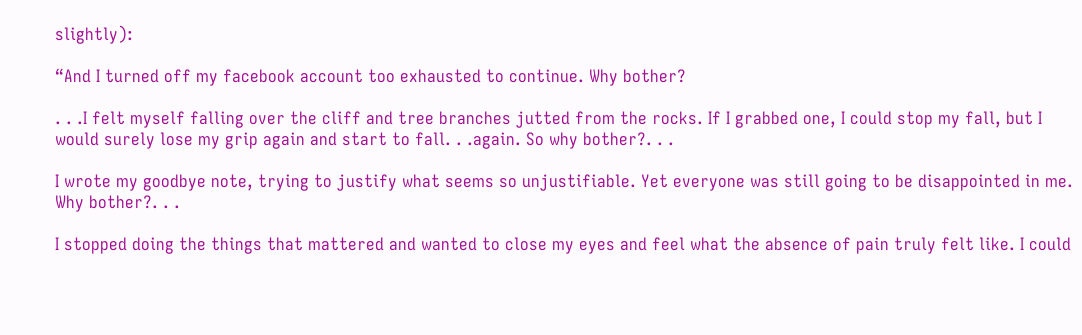slightly):

“And I turned off my facebook account too exhausted to continue. Why bother?

. . .I felt myself falling over the cliff and tree branches jutted from the rocks. If I grabbed one, I could stop my fall, but I would surely lose my grip again and start to fall. . .again. So why bother?. . .

I wrote my goodbye note, trying to justify what seems so unjustifiable. Yet everyone was still going to be disappointed in me. Why bother?. . .

I stopped doing the things that mattered and wanted to close my eyes and feel what the absence of pain truly felt like. I could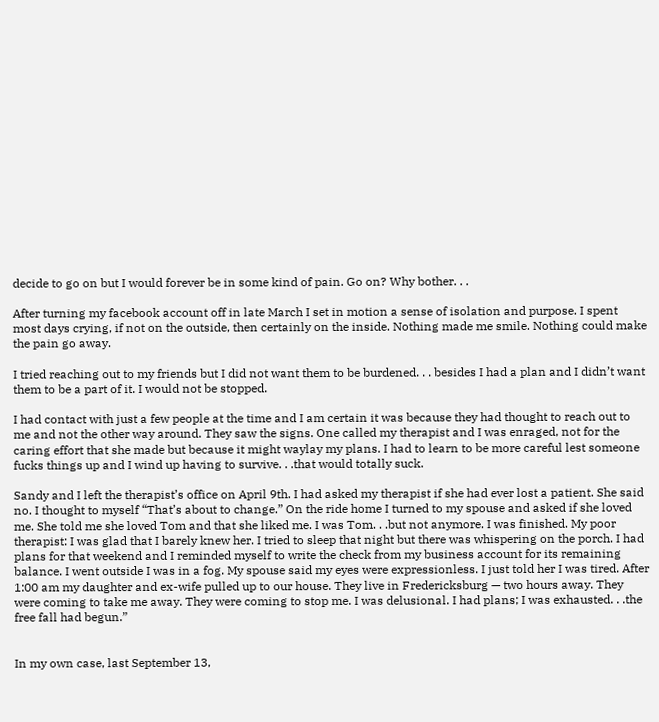decide to go on but I would forever be in some kind of pain. Go on? Why bother. . .

After turning my facebook account off in late March I set in motion a sense of isolation and purpose. I spent most days crying, if not on the outside, then certainly on the inside. Nothing made me smile. Nothing could make the pain go away.

I tried reaching out to my friends but I did not want them to be burdened. . . besides I had a plan and I didn’t want them to be a part of it. I would not be stopped.

I had contact with just a few people at the time and I am certain it was because they had thought to reach out to me and not the other way around. They saw the signs. One called my therapist and I was enraged, not for the caring effort that she made but because it might waylay my plans. I had to learn to be more careful lest someone fucks things up and I wind up having to survive. . .that would totally suck.

Sandy and I left the therapist’s office on April 9th. I had asked my therapist if she had ever lost a patient. She said no. I thought to myself “That’s about to change.” On the ride home I turned to my spouse and asked if she loved me. She told me she loved Tom and that she liked me. I was Tom. . .but not anymore. I was finished. My poor therapist: I was glad that I barely knew her. I tried to sleep that night but there was whispering on the porch. I had plans for that weekend and I reminded myself to write the check from my business account for its remaining balance. I went outside I was in a fog. My spouse said my eyes were expressionless. I just told her I was tired. After 1:00 am my daughter and ex-wife pulled up to our house. They live in Fredericksburg — two hours away. They were coming to take me away. They were coming to stop me. I was delusional. I had plans; I was exhausted. . .the free fall had begun.”


In my own case, last September 13,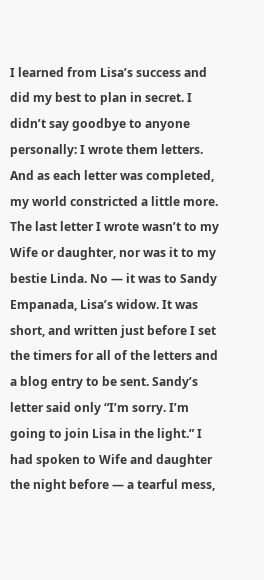I learned from Lisa’s success and did my best to plan in secret. I didn’t say goodbye to anyone personally: I wrote them letters. And as each letter was completed, my world constricted a little more. The last letter I wrote wasn’t to my Wife or daughter, nor was it to my bestie Linda. No — it was to Sandy Empanada, Lisa’s widow. It was short, and written just before I set the timers for all of the letters and a blog entry to be sent. Sandy’s letter said only “I’m sorry. I’m going to join Lisa in the light.” I had spoken to Wife and daughter the night before — a tearful mess,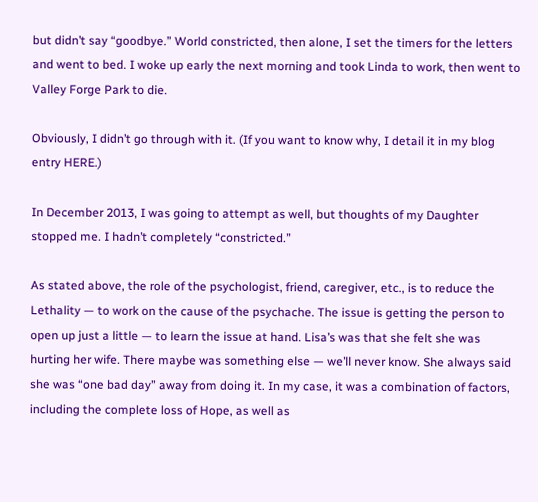but didn’t say “goodbye.” World constricted, then alone, I set the timers for the letters and went to bed. I woke up early the next morning and took Linda to work, then went to Valley Forge Park to die.

Obviously, I didn’t go through with it. (If you want to know why, I detail it in my blog entry HERE.)

In December 2013, I was going to attempt as well, but thoughts of my Daughter stopped me. I hadn’t completely “constricted.”

As stated above, the role of the psychologist, friend, caregiver, etc., is to reduce the Lethality — to work on the cause of the psychache. The issue is getting the person to open up just a little — to learn the issue at hand. Lisa’s was that she felt she was hurting her wife. There maybe was something else — we’ll never know. She always said she was “one bad day” away from doing it. In my case, it was a combination of factors, including the complete loss of Hope, as well as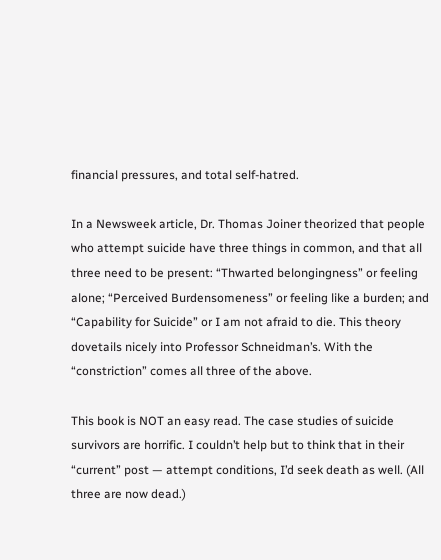financial pressures, and total self-hatred.

In a Newsweek article, Dr. Thomas Joiner theorized that people who attempt suicide have three things in common, and that all three need to be present: “Thwarted belongingness” or feeling alone; “Perceived Burdensomeness” or feeling like a burden; and “Capability for Suicide” or I am not afraid to die. This theory dovetails nicely into Professor Schneidman’s. With the “constriction” comes all three of the above.

This book is NOT an easy read. The case studies of suicide survivors are horrific. I couldn’t help but to think that in their “current” post — attempt conditions, I’d seek death as well. (All three are now dead.)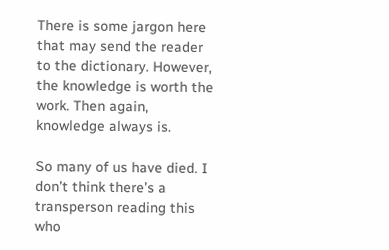There is some jargon here that may send the reader to the dictionary. However, the knowledge is worth the work. Then again, knowledge always is.

So many of us have died. I don’t think there’s a transperson reading this who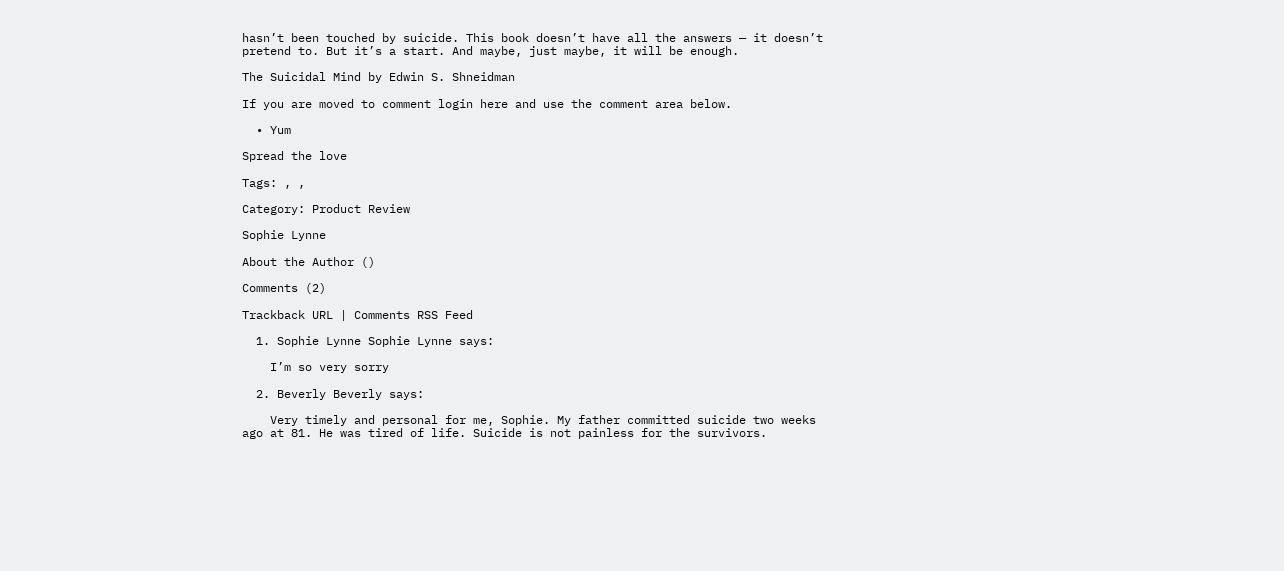hasn’t been touched by suicide. This book doesn’t have all the answers — it doesn’t pretend to. But it’s a start. And maybe, just maybe, it will be enough.

The Suicidal Mind by Edwin S. Shneidman

If you are moved to comment login here and use the comment area below.

  • Yum

Spread the love

Tags: , ,

Category: Product Review

Sophie Lynne

About the Author ()

Comments (2)

Trackback URL | Comments RSS Feed

  1. Sophie Lynne Sophie Lynne says:

    I’m so very sorry

  2. Beverly Beverly says:

    Very timely and personal for me, Sophie. My father committed suicide two weeks ago at 81. He was tired of life. Suicide is not painless for the survivors.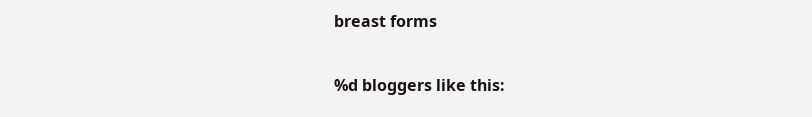breast forms

%d bloggers like this: